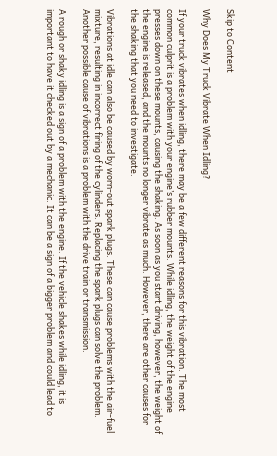Skip to Content

Why Does My Truck Vibrate When Idling?

If your truck vibrates when idling, there may be a few different reasons for this vibration. The most common culprit is a problem with your engine’s rubber mounts. While idling, the weight of the engine presses down on these mounts, causing the shaking. As soon as you start driving, however, the weight of the engine is released, and the mounts no longer vibrate as much. However, there are other causes for the shaking that you need to investigate.

Vibrations at idle can also be caused by worn-out spark plugs. These can cause problems with the air-fuel mixture, resulting in incorrect firing of the cylinders. Replacing the spark plugs can solve the problem. Another possible cause of vibrations is a problem with the drive train or transmission.

A rough or shaky idling is a sign of a problem with the engine. If the vehicle shakes while idling, it is important to have it checked out by a mechanic. It can be a sign of a bigger problem and could lead to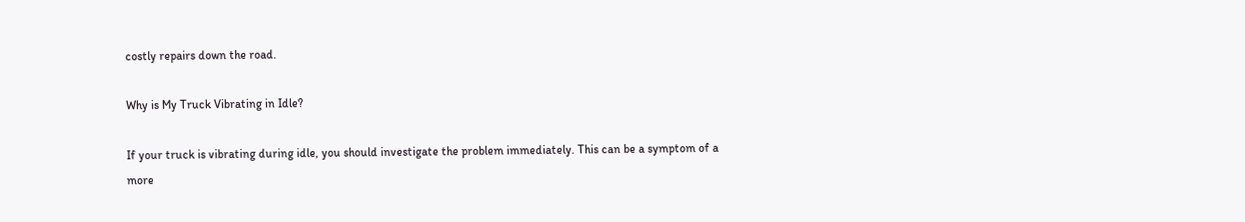costly repairs down the road.

Why is My Truck Vibrating in Idle?

If your truck is vibrating during idle, you should investigate the problem immediately. This can be a symptom of a more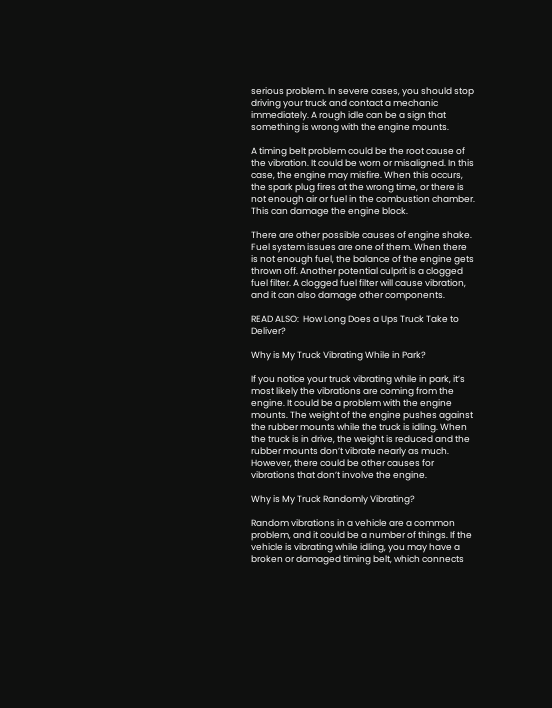serious problem. In severe cases, you should stop driving your truck and contact a mechanic immediately. A rough idle can be a sign that something is wrong with the engine mounts.

A timing belt problem could be the root cause of the vibration. It could be worn or misaligned. In this case, the engine may misfire. When this occurs, the spark plug fires at the wrong time, or there is not enough air or fuel in the combustion chamber. This can damage the engine block.

There are other possible causes of engine shake. Fuel system issues are one of them. When there is not enough fuel, the balance of the engine gets thrown off. Another potential culprit is a clogged fuel filter. A clogged fuel filter will cause vibration, and it can also damage other components.

READ ALSO:  How Long Does a Ups Truck Take to Deliver?

Why is My Truck Vibrating While in Park?

If you notice your truck vibrating while in park, it’s most likely the vibrations are coming from the engine. It could be a problem with the engine mounts. The weight of the engine pushes against the rubber mounts while the truck is idling. When the truck is in drive, the weight is reduced and the rubber mounts don’t vibrate nearly as much. However, there could be other causes for vibrations that don’t involve the engine.

Why is My Truck Randomly Vibrating?

Random vibrations in a vehicle are a common problem, and it could be a number of things. If the vehicle is vibrating while idling, you may have a broken or damaged timing belt, which connects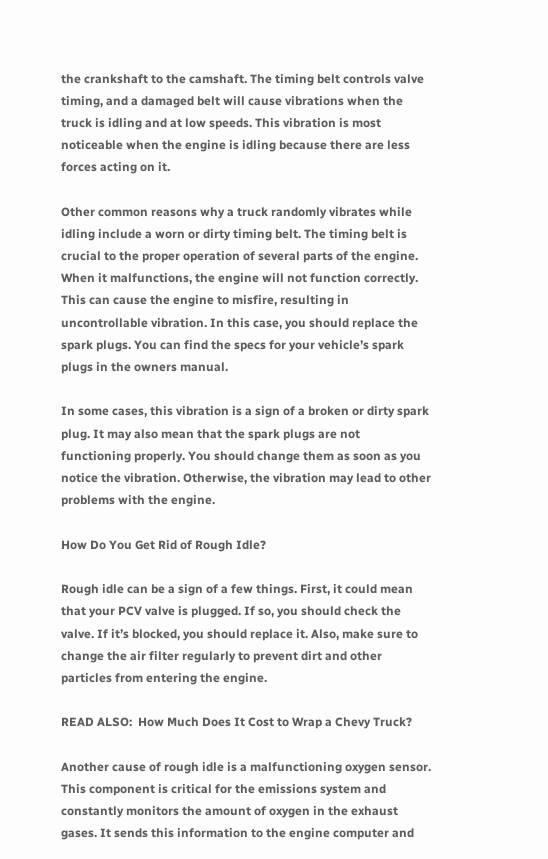the crankshaft to the camshaft. The timing belt controls valve timing, and a damaged belt will cause vibrations when the truck is idling and at low speeds. This vibration is most noticeable when the engine is idling because there are less forces acting on it.

Other common reasons why a truck randomly vibrates while idling include a worn or dirty timing belt. The timing belt is crucial to the proper operation of several parts of the engine. When it malfunctions, the engine will not function correctly. This can cause the engine to misfire, resulting in uncontrollable vibration. In this case, you should replace the spark plugs. You can find the specs for your vehicle’s spark plugs in the owners manual.

In some cases, this vibration is a sign of a broken or dirty spark plug. It may also mean that the spark plugs are not functioning properly. You should change them as soon as you notice the vibration. Otherwise, the vibration may lead to other problems with the engine.

How Do You Get Rid of Rough Idle?

Rough idle can be a sign of a few things. First, it could mean that your PCV valve is plugged. If so, you should check the valve. If it’s blocked, you should replace it. Also, make sure to change the air filter regularly to prevent dirt and other particles from entering the engine.

READ ALSO:  How Much Does It Cost to Wrap a Chevy Truck?

Another cause of rough idle is a malfunctioning oxygen sensor. This component is critical for the emissions system and constantly monitors the amount of oxygen in the exhaust gases. It sends this information to the engine computer and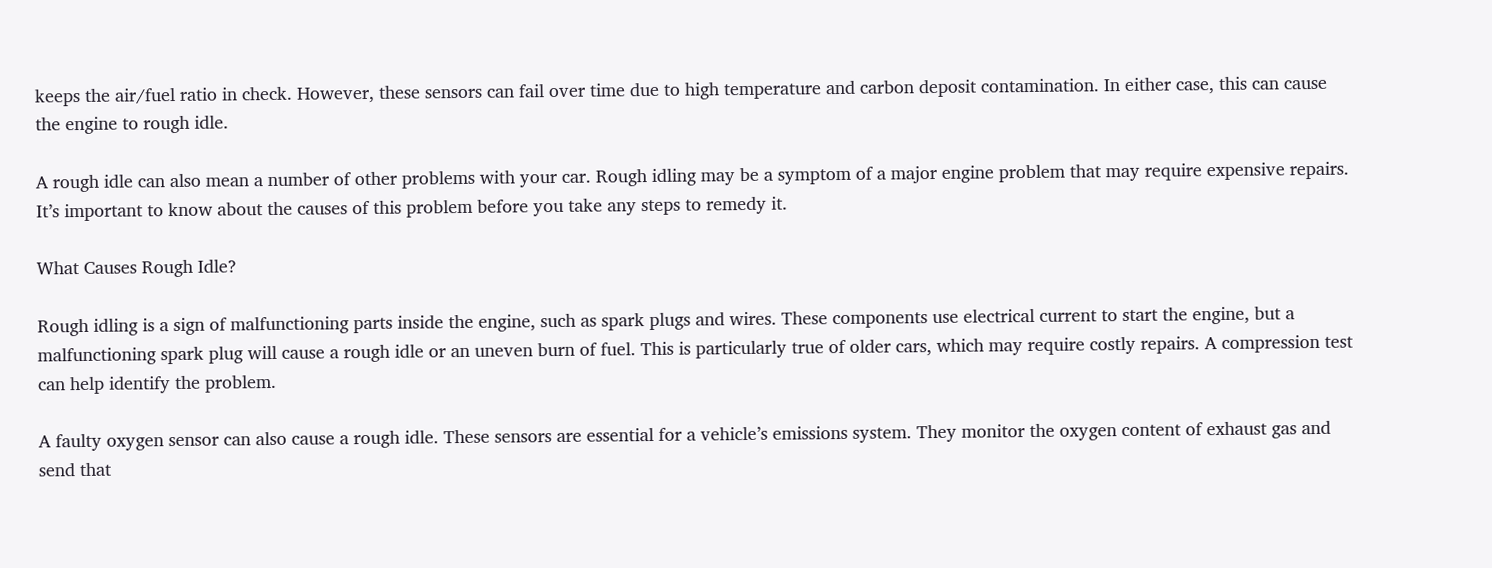keeps the air/fuel ratio in check. However, these sensors can fail over time due to high temperature and carbon deposit contamination. In either case, this can cause the engine to rough idle.

A rough idle can also mean a number of other problems with your car. Rough idling may be a symptom of a major engine problem that may require expensive repairs. It’s important to know about the causes of this problem before you take any steps to remedy it.

What Causes Rough Idle?

Rough idling is a sign of malfunctioning parts inside the engine, such as spark plugs and wires. These components use electrical current to start the engine, but a malfunctioning spark plug will cause a rough idle or an uneven burn of fuel. This is particularly true of older cars, which may require costly repairs. A compression test can help identify the problem.

A faulty oxygen sensor can also cause a rough idle. These sensors are essential for a vehicle’s emissions system. They monitor the oxygen content of exhaust gas and send that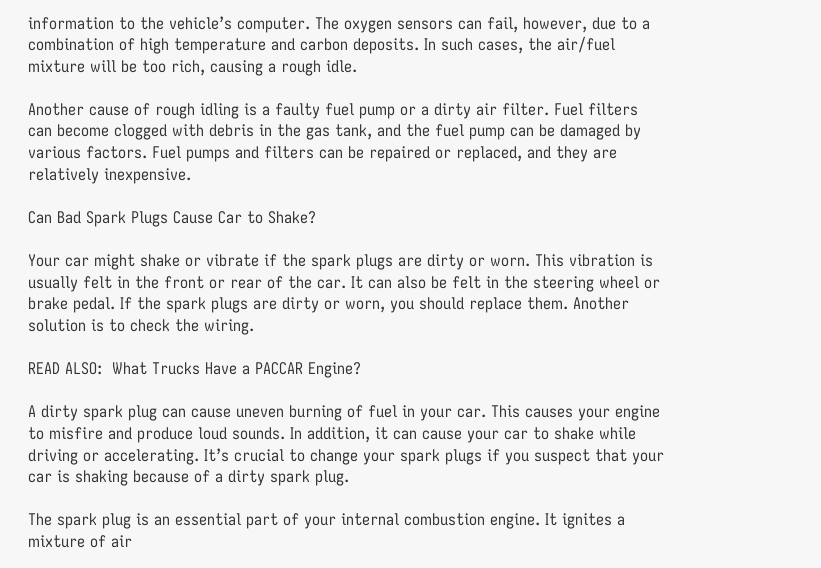information to the vehicle’s computer. The oxygen sensors can fail, however, due to a combination of high temperature and carbon deposits. In such cases, the air/fuel mixture will be too rich, causing a rough idle.

Another cause of rough idling is a faulty fuel pump or a dirty air filter. Fuel filters can become clogged with debris in the gas tank, and the fuel pump can be damaged by various factors. Fuel pumps and filters can be repaired or replaced, and they are relatively inexpensive.

Can Bad Spark Plugs Cause Car to Shake?

Your car might shake or vibrate if the spark plugs are dirty or worn. This vibration is usually felt in the front or rear of the car. It can also be felt in the steering wheel or brake pedal. If the spark plugs are dirty or worn, you should replace them. Another solution is to check the wiring.

READ ALSO:  What Trucks Have a PACCAR Engine?

A dirty spark plug can cause uneven burning of fuel in your car. This causes your engine to misfire and produce loud sounds. In addition, it can cause your car to shake while driving or accelerating. It’s crucial to change your spark plugs if you suspect that your car is shaking because of a dirty spark plug.

The spark plug is an essential part of your internal combustion engine. It ignites a mixture of air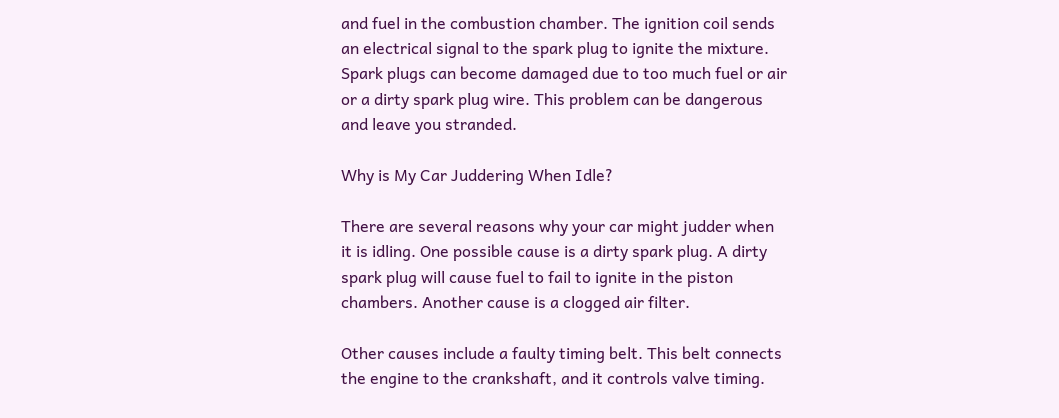and fuel in the combustion chamber. The ignition coil sends an electrical signal to the spark plug to ignite the mixture. Spark plugs can become damaged due to too much fuel or air or a dirty spark plug wire. This problem can be dangerous and leave you stranded.

Why is My Car Juddering When Idle?

There are several reasons why your car might judder when it is idling. One possible cause is a dirty spark plug. A dirty spark plug will cause fuel to fail to ignite in the piston chambers. Another cause is a clogged air filter.

Other causes include a faulty timing belt. This belt connects the engine to the crankshaft, and it controls valve timing.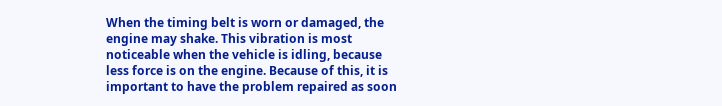When the timing belt is worn or damaged, the engine may shake. This vibration is most noticeable when the vehicle is idling, because less force is on the engine. Because of this, it is important to have the problem repaired as soon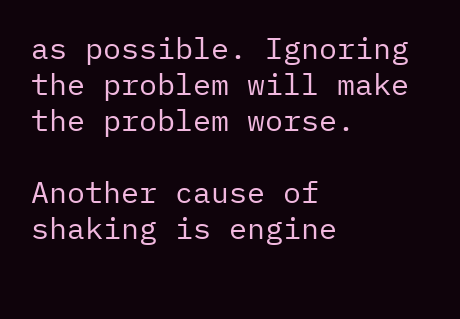as possible. Ignoring the problem will make the problem worse.

Another cause of shaking is engine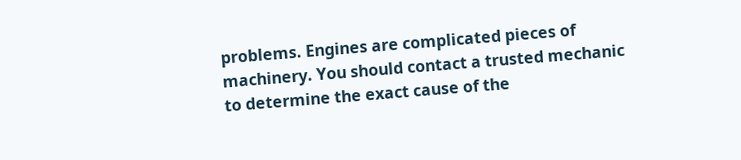problems. Engines are complicated pieces of machinery. You should contact a trusted mechanic to determine the exact cause of the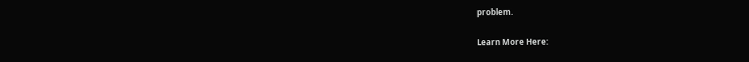problem.

Learn More Here: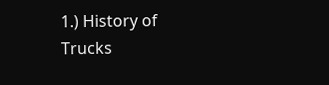1.) History of Trucks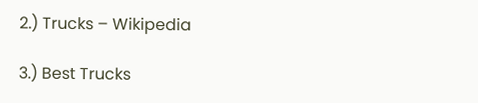2.) Trucks – Wikipedia

3.) Best Trucks